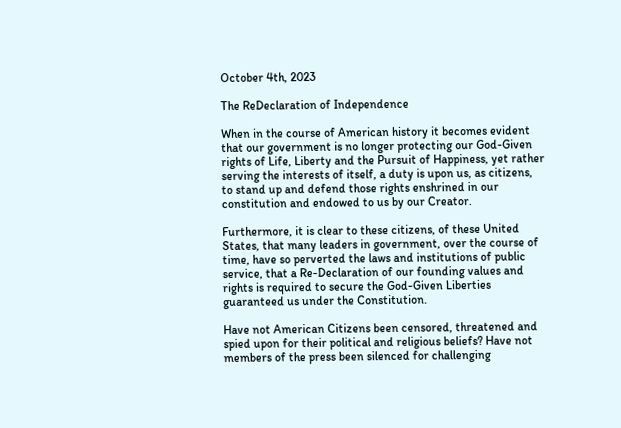October 4th, 2023

The ReDeclaration of Independence

When in the course of American history it becomes evident that our government is no longer protecting our God-Given rights of Life, Liberty and the Pursuit of Happiness, yet rather serving the interests of itself, a duty is upon us, as citizens, to stand up and defend those rights enshrined in our constitution and endowed to us by our Creator.

Furthermore, it is clear to these citizens, of these United States, that many leaders in government, over the course of time, have so perverted the laws and institutions of public service, that a Re-Declaration of our founding values and rights is required to secure the God-Given Liberties guaranteed us under the Constitution.

Have not American Citizens been censored, threatened and spied upon for their political and religious beliefs? Have not members of the press been silenced for challenging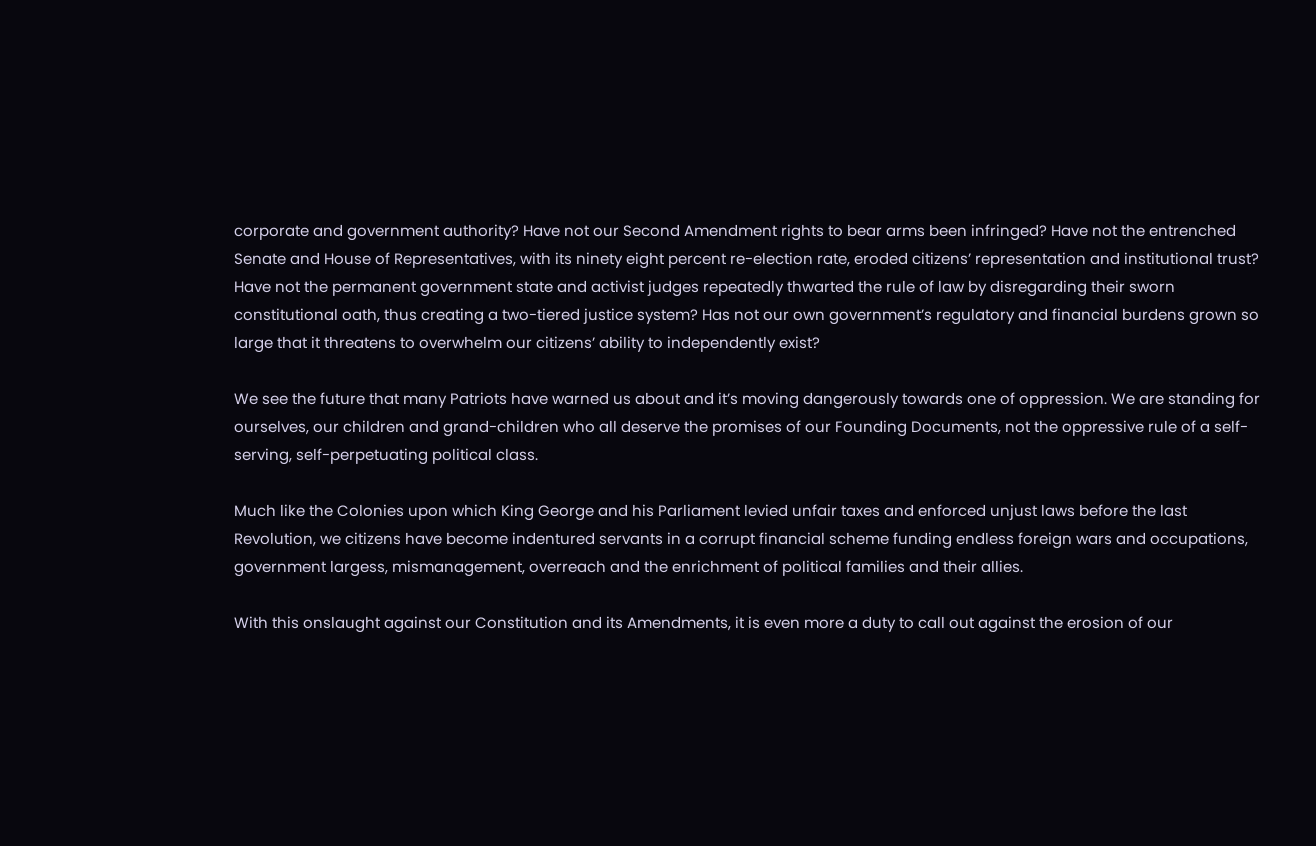corporate and government authority? Have not our Second Amendment rights to bear arms been infringed? Have not the entrenched Senate and House of Representatives, with its ninety eight percent re-election rate, eroded citizens’ representation and institutional trust? Have not the permanent government state and activist judges repeatedly thwarted the rule of law by disregarding their sworn constitutional oath, thus creating a two-tiered justice system? Has not our own government’s regulatory and financial burdens grown so large that it threatens to overwhelm our citizens’ ability to independently exist?

We see the future that many Patriots have warned us about and it’s moving dangerously towards one of oppression. We are standing for ourselves, our children and grand-children who all deserve the promises of our Founding Documents, not the oppressive rule of a self-serving, self-perpetuating political class.

Much like the Colonies upon which King George and his Parliament levied unfair taxes and enforced unjust laws before the last Revolution, we citizens have become indentured servants in a corrupt financial scheme funding endless foreign wars and occupations, government largess, mismanagement, overreach and the enrichment of political families and their allies.

With this onslaught against our Constitution and its Amendments, it is even more a duty to call out against the erosion of our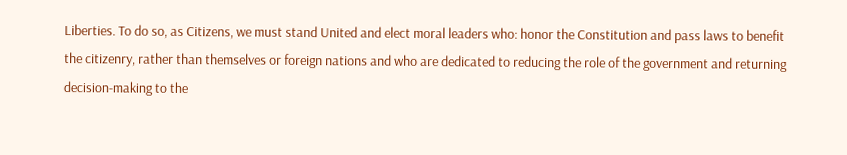Liberties. To do so, as Citizens, we must stand United and elect moral leaders who: honor the Constitution and pass laws to benefit the citizenry, rather than themselves or foreign nations and who are dedicated to reducing the role of the government and returning decision-making to the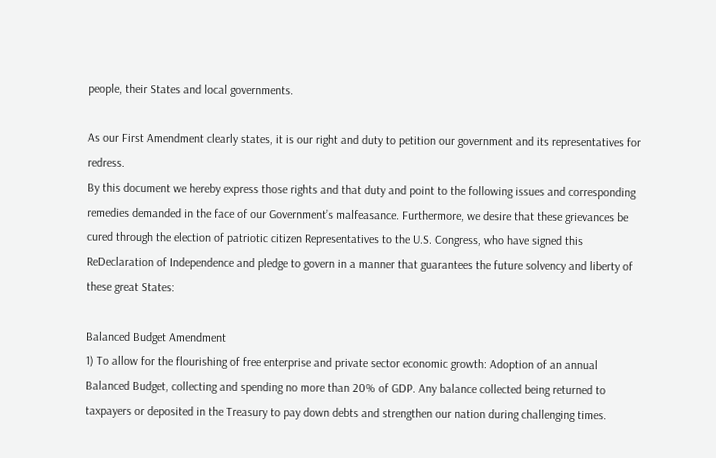people, their States and local governments.

As our First Amendment clearly states, it is our right and duty to petition our government and its representatives for redress.
By this document we hereby express those rights and that duty and point to the following issues and corresponding remedies demanded in the face of our Government’s malfeasance. Furthermore, we desire that these grievances be cured through the election of patriotic citizen Representatives to the U.S. Congress, who have signed this ReDeclaration of Independence and pledge to govern in a manner that guarantees the future solvency and liberty of these great States:

Balanced Budget Amendment
1) To allow for the flourishing of free enterprise and private sector economic growth: Adoption of an annual Balanced Budget, collecting and spending no more than 20% of GDP. Any balance collected being returned to taxpayers or deposited in the Treasury to pay down debts and strengthen our nation during challenging times.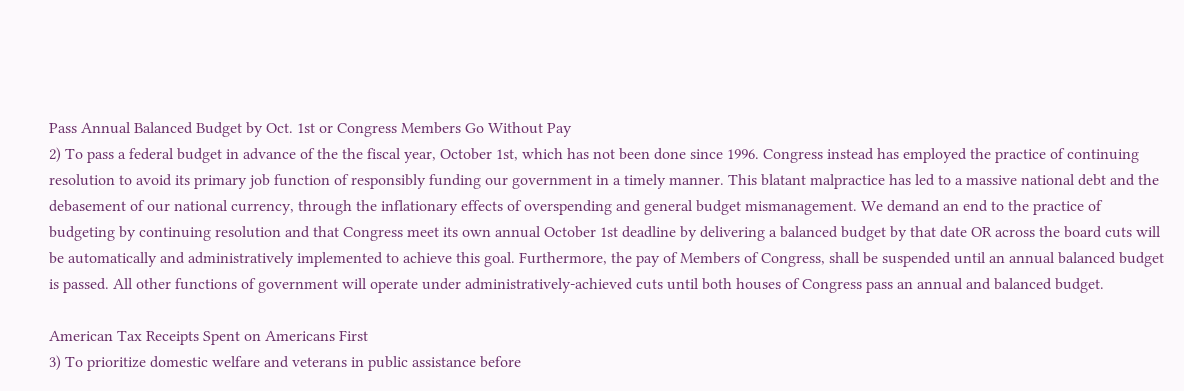Pass Annual Balanced Budget by Oct. 1st or Congress Members Go Without Pay
2) To pass a federal budget in advance of the the fiscal year, October 1st, which has not been done since 1996. Congress instead has employed the practice of continuing resolution to avoid its primary job function of responsibly funding our government in a timely manner. This blatant malpractice has led to a massive national debt and the debasement of our national currency, through the inflationary effects of overspending and general budget mismanagement. We demand an end to the practice of budgeting by continuing resolution and that Congress meet its own annual October 1st deadline by delivering a balanced budget by that date OR across the board cuts will be automatically and administratively implemented to achieve this goal. Furthermore, the pay of Members of Congress, shall be suspended until an annual balanced budget is passed. All other functions of government will operate under administratively-achieved cuts until both houses of Congress pass an annual and balanced budget.

American Tax Receipts Spent on Americans First
3) To prioritize domestic welfare and veterans in public assistance before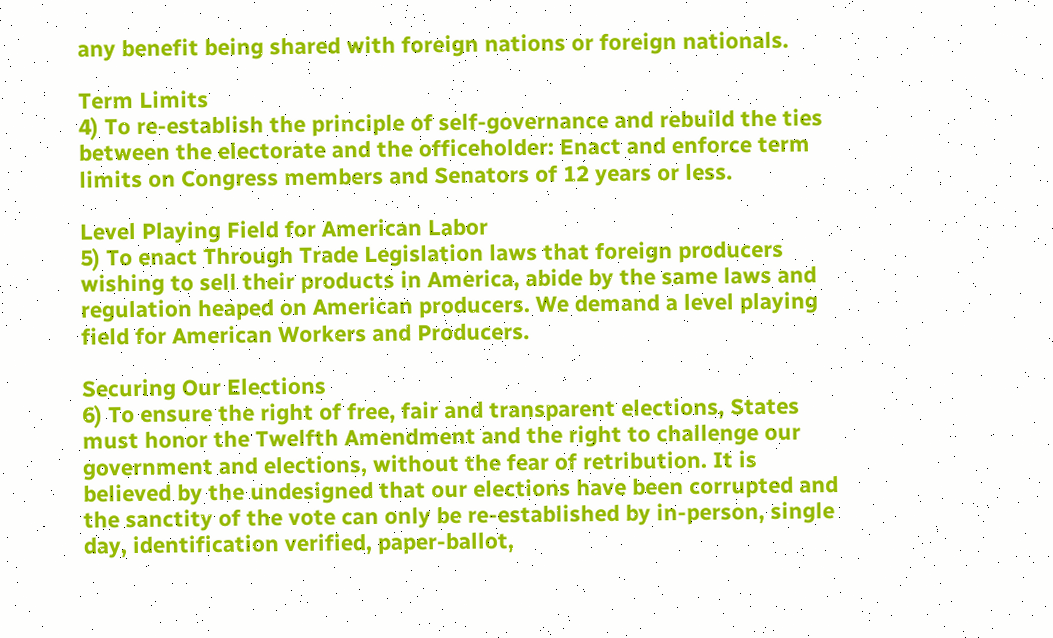any benefit being shared with foreign nations or foreign nationals.

Term Limits
4) To re-establish the principle of self-governance and rebuild the ties between the electorate and the officeholder: Enact and enforce term limits on Congress members and Senators of 12 years or less.

Level Playing Field for American Labor
5) To enact Through Trade Legislation laws that foreign producers wishing to sell their products in America, abide by the same laws and regulation heaped on American producers. We demand a level playing field for American Workers and Producers.

Securing Our Elections
6) To ensure the right of free, fair and transparent elections, States must honor the Twelfth Amendment and the right to challenge our government and elections, without the fear of retribution. It is believed by the undesigned that our elections have been corrupted and the sanctity of the vote can only be re-established by in-person, single day, identification verified, paper-ballot,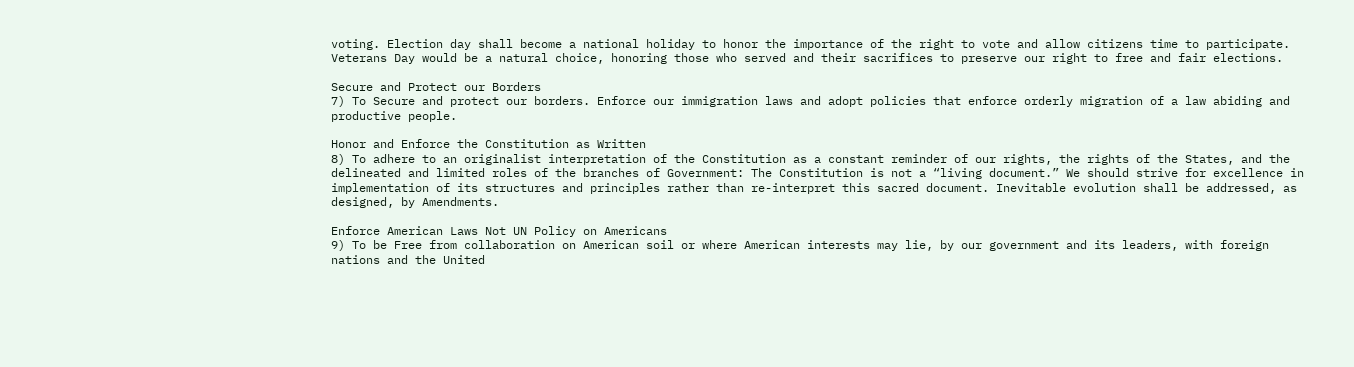voting. Election day shall become a national holiday to honor the importance of the right to vote and allow citizens time to participate. Veterans Day would be a natural choice, honoring those who served and their sacrifices to preserve our right to free and fair elections.

Secure and Protect our Borders
7) To Secure and protect our borders. Enforce our immigration laws and adopt policies that enforce orderly migration of a law abiding and productive people.

Honor and Enforce the Constitution as Written
8) To adhere to an originalist interpretation of the Constitution as a constant reminder of our rights, the rights of the States, and the delineated and limited roles of the branches of Government: The Constitution is not a “living document.” We should strive for excellence in implementation of its structures and principles rather than re-interpret this sacred document. Inevitable evolution shall be addressed, as designed, by Amendments.

Enforce American Laws Not UN Policy on Americans
9) To be Free from collaboration on American soil or where American interests may lie, by our government and its leaders, with foreign nations and the United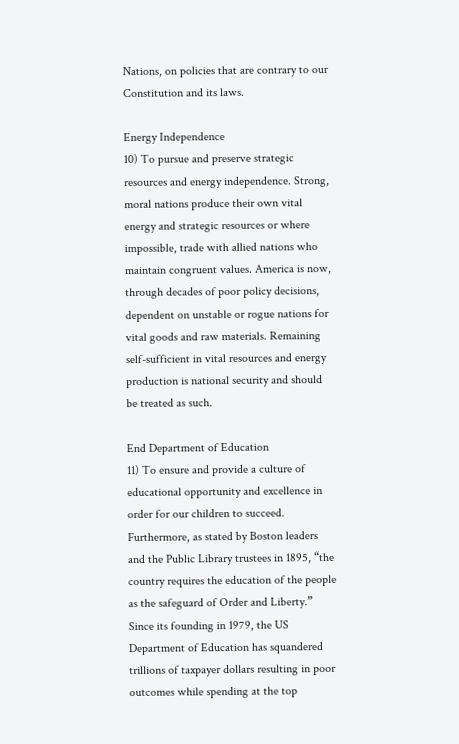Nations, on policies that are contrary to our Constitution and its laws.

Energy Independence
10) To pursue and preserve strategic resources and energy independence. Strong, moral nations produce their own vital energy and strategic resources or where impossible, trade with allied nations who maintain congruent values. America is now, through decades of poor policy decisions, dependent on unstable or rogue nations for vital goods and raw materials. Remaining self-sufficient in vital resources and energy production is national security and should be treated as such.

End Department of Education
11) To ensure and provide a culture of educational opportunity and excellence in order for our children to succeed. Furthermore, as stated by Boston leaders and the Public Library trustees in 1895, “the country requires the education of the people as the safeguard of Order and Liberty.” Since its founding in 1979, the US Department of Education has squandered trillions of taxpayer dollars resulting in poor outcomes while spending at the top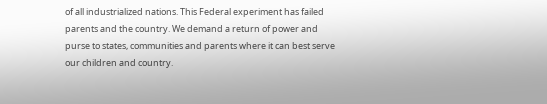of all industrialized nations. This Federal experiment has failed parents and the country. We demand a return of power and purse to states, communities and parents where it can best serve our children and country.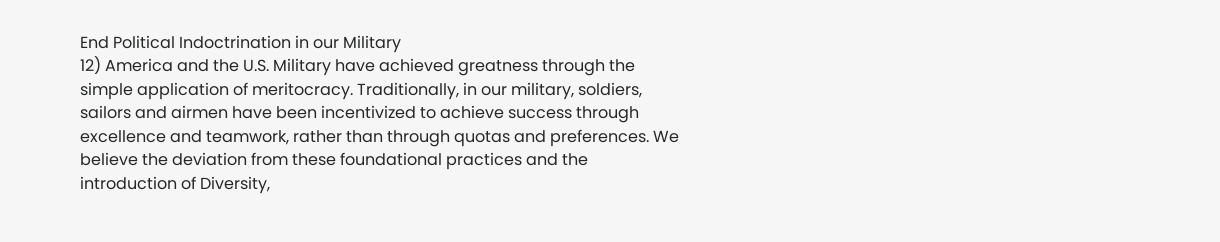End Political Indoctrination in our Military
12) America and the U.S. Military have achieved greatness through the simple application of meritocracy. Traditionally, in our military, soldiers, sailors and airmen have been incentivized to achieve success through excellence and teamwork, rather than through quotas and preferences. We believe the deviation from these foundational practices and the introduction of Diversity,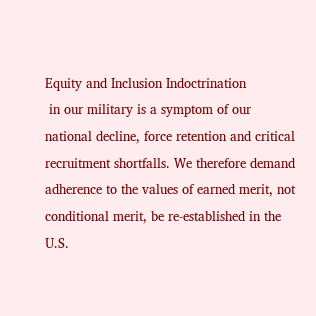Equity and Inclusion Indoctrination
 in our military is a symptom of our national decline, force retention and critical recruitment shortfalls. We therefore demand adherence to the values of earned merit, not conditional merit, be re-established in the U.S.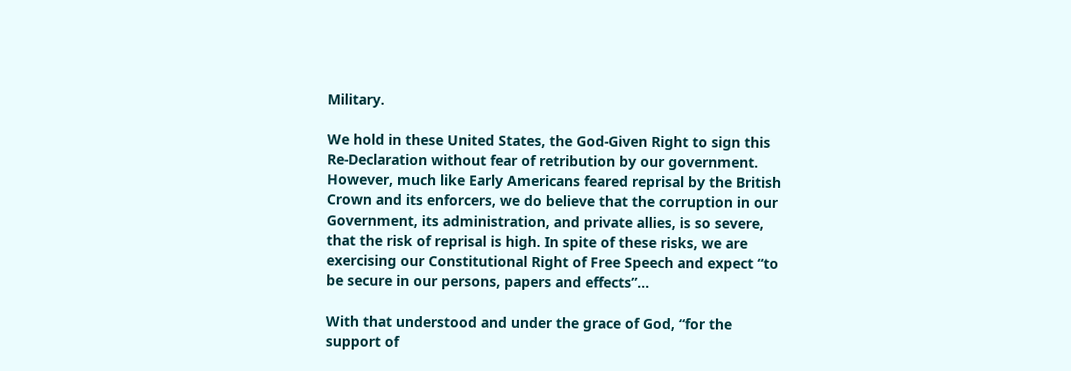Military.

We hold in these United States, the God-Given Right to sign this Re-Declaration without fear of retribution by our government. However, much like Early Americans feared reprisal by the British Crown and its enforcers, we do believe that the corruption in our Government, its administration, and private allies, is so severe, that the risk of reprisal is high. In spite of these risks, we are exercising our Constitutional Right of Free Speech and expect “to be secure in our persons, papers and effects”…

With that understood and under the grace of God, “for the support of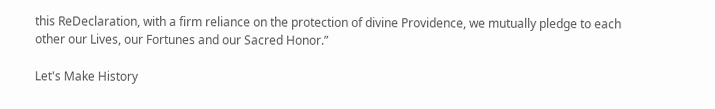this ReDeclaration, with a firm reliance on the protection of divine Providence, we mutually pledge to each other our Lives, our Fortunes and our Sacred Honor.”

Let's Make History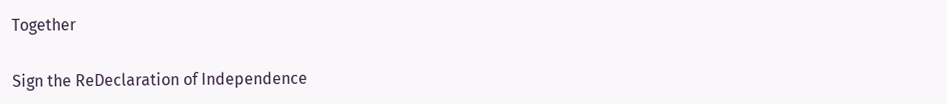Together

Sign the ReDeclaration of Independence